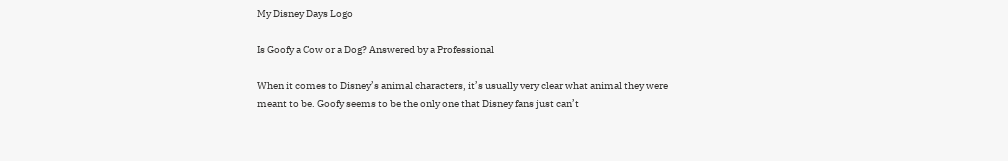My Disney Days Logo

Is Goofy a Cow or a Dog? Answered by a Professional

When it comes to Disney’s animal characters, it’s usually very clear what animal they were meant to be. Goofy seems to be the only one that Disney fans just can’t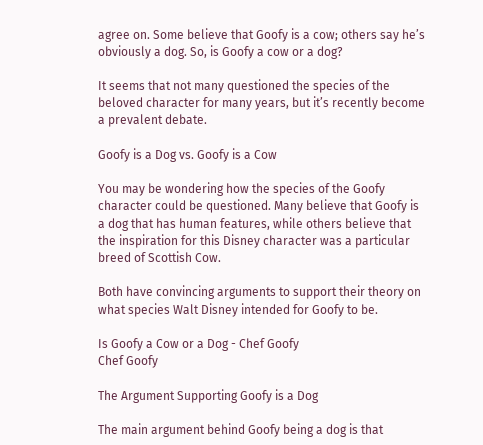agree on. Some believe that Goofy is a cow; others say he’s obviously a dog. So, is Goofy a cow or a dog?

It seems that not many questioned the species of the beloved character for many years, but it’s recently become a prevalent debate.

Goofy is a Dog vs. Goofy is a Cow

You may be wondering how the species of the Goofy character could be questioned. Many believe that Goofy is a dog that has human features, while others believe that the inspiration for this Disney character was a particular breed of Scottish Cow.

Both have convincing arguments to support their theory on what species Walt Disney intended for Goofy to be.

Is Goofy a Cow or a Dog - Chef Goofy
Chef Goofy

The Argument Supporting Goofy is a Dog

The main argument behind Goofy being a dog is that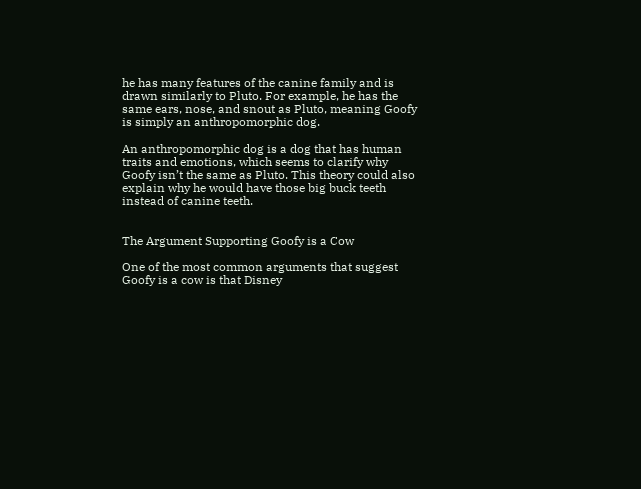he has many features of the canine family and is drawn similarly to Pluto. For example, he has the same ears, nose, and snout as Pluto, meaning Goofy is simply an anthropomorphic dog.

An anthropomorphic dog is a dog that has human traits and emotions, which seems to clarify why Goofy isn’t the same as Pluto. This theory could also explain why he would have those big buck teeth instead of canine teeth.


The Argument Supporting Goofy is a Cow

One of the most common arguments that suggest Goofy is a cow is that Disney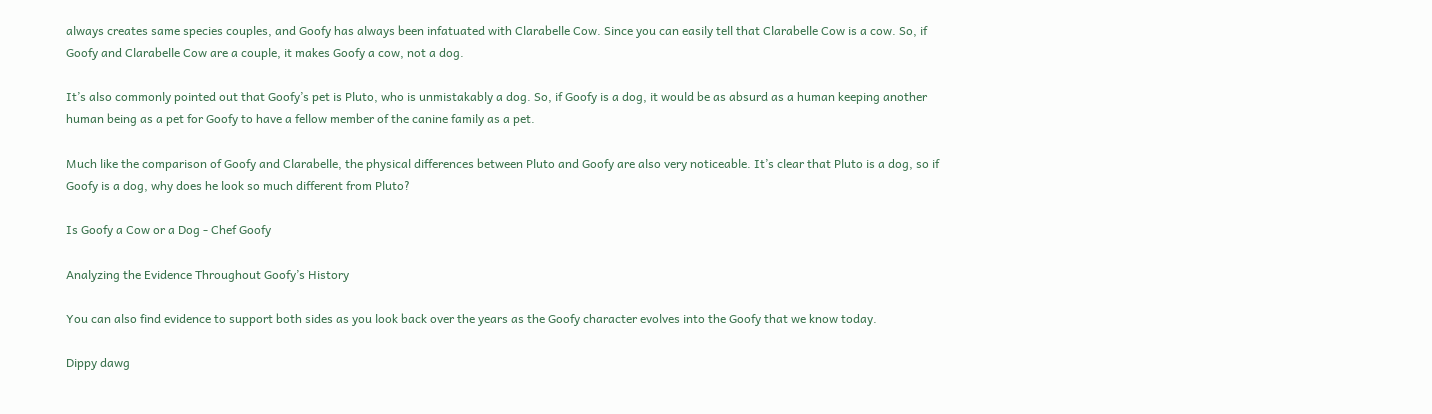always creates same species couples, and Goofy has always been infatuated with Clarabelle Cow. Since you can easily tell that Clarabelle Cow is a cow. So, if Goofy and Clarabelle Cow are a couple, it makes Goofy a cow, not a dog.

It’s also commonly pointed out that Goofy’s pet is Pluto, who is unmistakably a dog. So, if Goofy is a dog, it would be as absurd as a human keeping another human being as a pet for Goofy to have a fellow member of the canine family as a pet.

Much like the comparison of Goofy and Clarabelle, the physical differences between Pluto and Goofy are also very noticeable. It’s clear that Pluto is a dog, so if Goofy is a dog, why does he look so much different from Pluto?

Is Goofy a Cow or a Dog - Chef Goofy

Analyzing the Evidence Throughout Goofy’s History

You can also find evidence to support both sides as you look back over the years as the Goofy character evolves into the Goofy that we know today.

Dippy dawg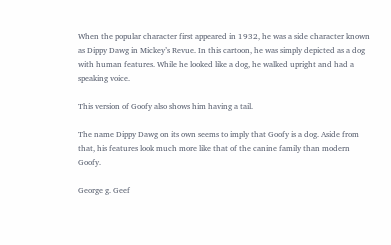When the popular character first appeared in 1932, he was a side character known as Dippy Dawg in Mickey’s Revue. In this cartoon, he was simply depicted as a dog with human features. While he looked like a dog, he walked upright and had a speaking voice.

This version of Goofy also shows him having a tail.

The name Dippy Dawg on its own seems to imply that Goofy is a dog. Aside from that, his features look much more like that of the canine family than modern Goofy.

George g. Geef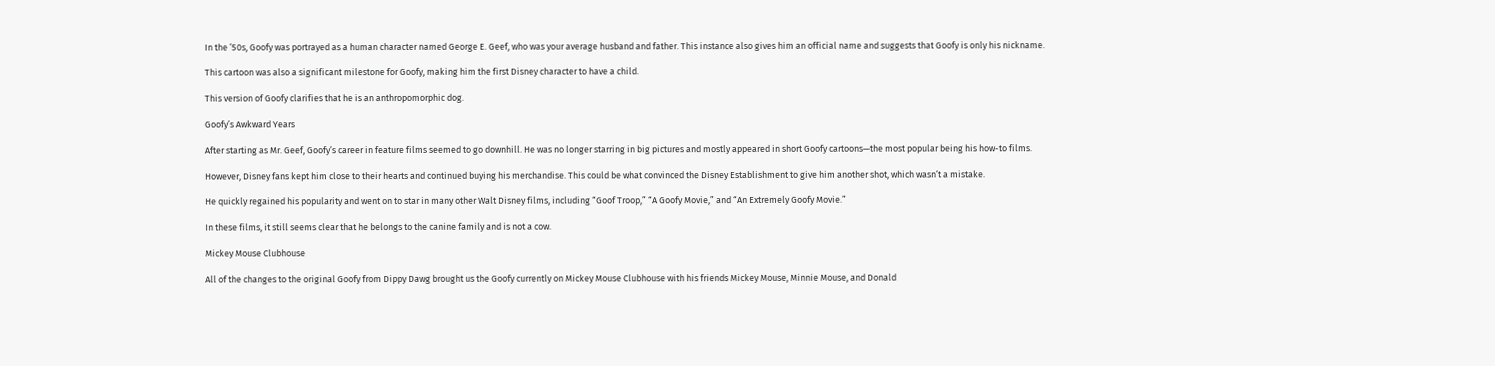In the ’50s, Goofy was portrayed as a human character named George E. Geef, who was your average husband and father. This instance also gives him an official name and suggests that Goofy is only his nickname.

This cartoon was also a significant milestone for Goofy, making him the first Disney character to have a child.

This version of Goofy clarifies that he is an anthropomorphic dog.

Goofy’s Awkward Years

After starting as Mr. Geef, Goofy’s career in feature films seemed to go downhill. He was no longer starring in big pictures and mostly appeared in short Goofy cartoons—the most popular being his how-to films.

However, Disney fans kept him close to their hearts and continued buying his merchandise. This could be what convinced the Disney Establishment to give him another shot, which wasn’t a mistake.

He quickly regained his popularity and went on to star in many other Walt Disney films, including “Goof Troop,” “A Goofy Movie,” and “An Extremely Goofy Movie.”

In these films, it still seems clear that he belongs to the canine family and is not a cow.

Mickey Mouse Clubhouse

All of the changes to the original Goofy from Dippy Dawg brought us the Goofy currently on Mickey Mouse Clubhouse with his friends Mickey Mouse, Minnie Mouse, and Donald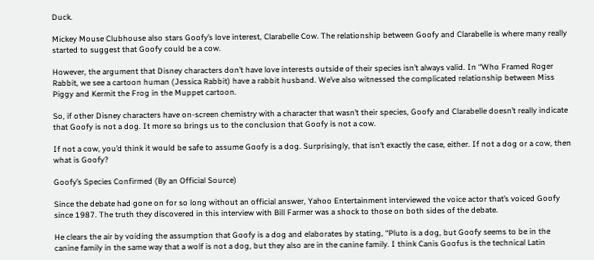Duck.

Mickey Mouse Clubhouse also stars Goofy’s love interest, Clarabelle Cow. The relationship between Goofy and Clarabelle is where many really started to suggest that Goofy could be a cow.

However, the argument that Disney characters don’t have love interests outside of their species isn’t always valid. In “Who Framed Roger Rabbit, we see a cartoon human (Jessica Rabbit) have a rabbit husband. We’ve also witnessed the complicated relationship between Miss Piggy and Kermit the Frog in the Muppet cartoon.

So, if other Disney characters have on-screen chemistry with a character that wasn’t their species, Goofy and Clarabelle doesn’t really indicate that Goofy is not a dog. It more so brings us to the conclusion that Goofy is not a cow.

If not a cow, you’d think it would be safe to assume Goofy is a dog. Surprisingly, that isn’t exactly the case, either. If not a dog or a cow, then what is Goofy?

Goofy’s Species Confirmed (By an Official Source)

Since the debate had gone on for so long without an official answer, Yahoo Entertainment interviewed the voice actor that’s voiced Goofy since 1987. The truth they discovered in this interview with Bill Farmer was a shock to those on both sides of the debate.

He clears the air by voiding the assumption that Goofy is a dog and elaborates by stating, “Pluto is a dog, but Goofy seems to be in the canine family in the same way that a wolf is not a dog, but they also are in the canine family. I think Canis Goofus is the technical Latin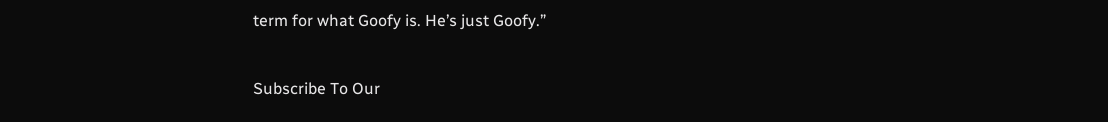term for what Goofy is. He’s just Goofy.”


Subscribe To Our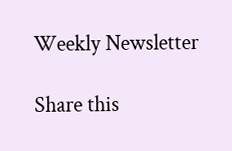Weekly Newsletter

Share this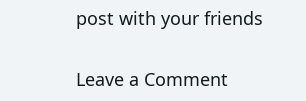post with your friends

Leave a Comment